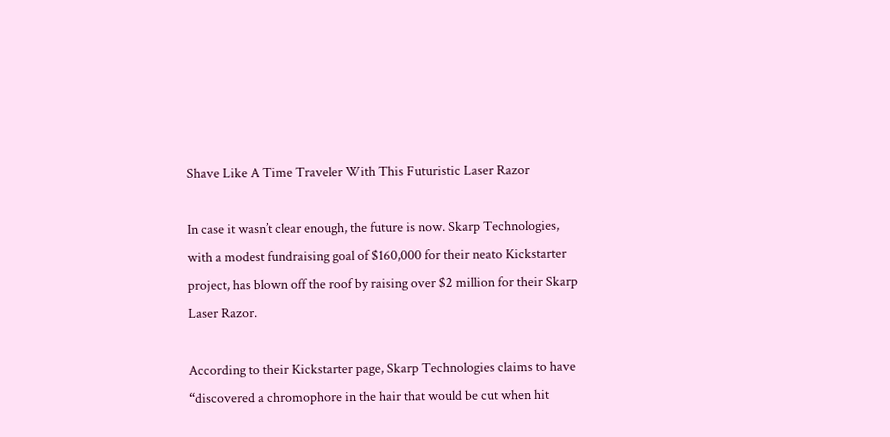Shave Like A Time Traveler With This Futuristic Laser Razor

In case it wasn’t clear enough, the future is now. Skarp Technologies, with a modest fundraising goal of $160,000 for their neato Kickstarter project, has blown off the roof by raising over $2 million for their Skarp Laser Razor.

According to their Kickstarter page, Skarp Technologies claims to have “discovered a chromophore in the hair that would be cut when hit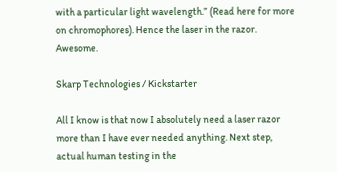with a particular light wavelength.” (Read here for more on chromophores). Hence the laser in the razor. Awesome.

Skarp Technologies / Kickstarter

All I know is that now I absolutely need a laser razor more than I have ever needed anything. Next step, actual human testing in the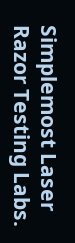Simplemost Laser Razor Testing Labs.